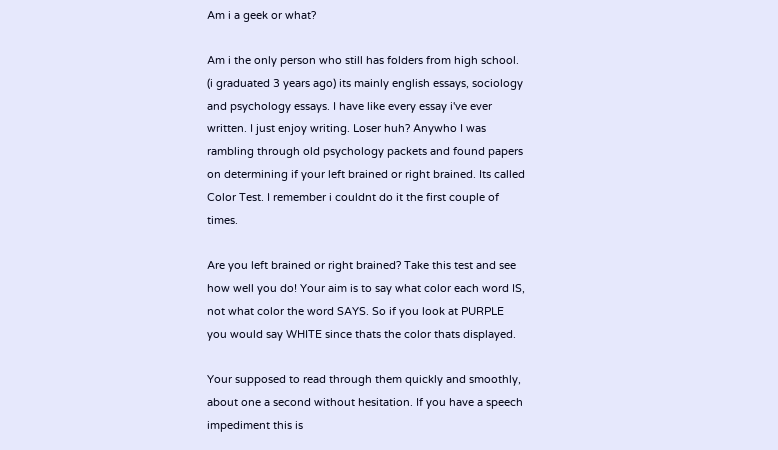Am i a geek or what?

Am i the only person who still has folders from high school. (i graduated 3 years ago) its mainly english essays, sociology and psychology essays. I have like every essay i've ever written. I just enjoy writing. Loser huh? Anywho I was rambling through old psychology packets and found papers on determining if your left brained or right brained. Its called Color Test. I remember i couldnt do it the first couple of times.

Are you left brained or right brained? Take this test and see how well you do! Your aim is to say what color each word IS, not what color the word SAYS. So if you look at PURPLE you would say WHITE since thats the color thats displayed.

Your supposed to read through them quickly and smoothly, about one a second without hesitation. If you have a speech impediment this is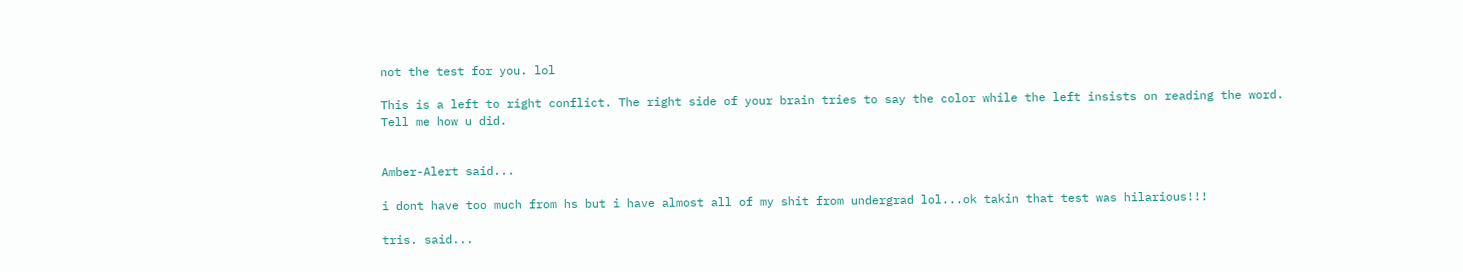not the test for you. lol

This is a left to right conflict. The right side of your brain tries to say the color while the left insists on reading the word.
Tell me how u did.


Amber-Alert said...

i dont have too much from hs but i have almost all of my shit from undergrad lol...ok takin that test was hilarious!!!

tris. said...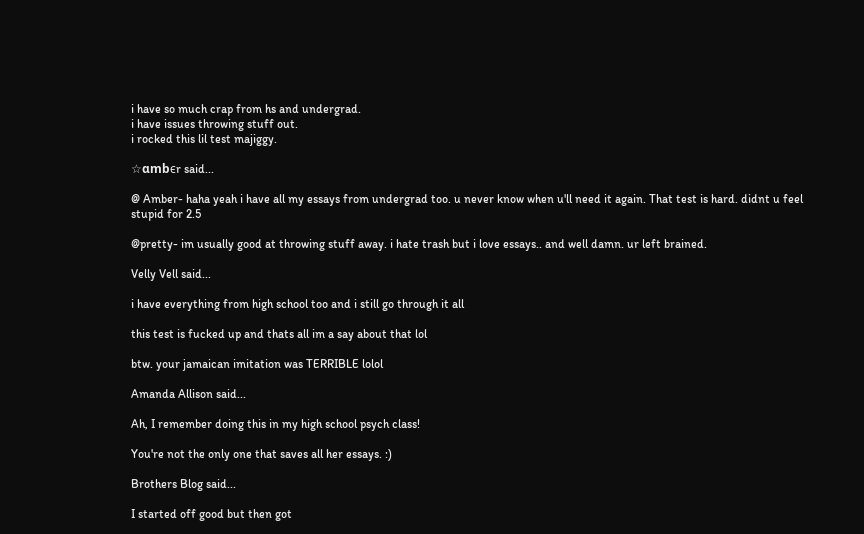i have so much crap from hs and undergrad.
i have issues throwing stuff out.
i rocked this lil test majiggy.

☆αmbєr said...

@ Amber- haha yeah i have all my essays from undergrad too. u never know when u'll need it again. That test is hard. didnt u feel stupid for 2.5

@pretty- im usually good at throwing stuff away. i hate trash but i love essays.. and well damn. ur left brained.

Velly Vell said...

i have everything from high school too and i still go through it all

this test is fucked up and thats all im a say about that lol

btw. your jamaican imitation was TERRIBLE lolol

Amanda Allison said...

Ah, I remember doing this in my high school psych class!

You're not the only one that saves all her essays. :)

Brothers Blog said...

I started off good but then got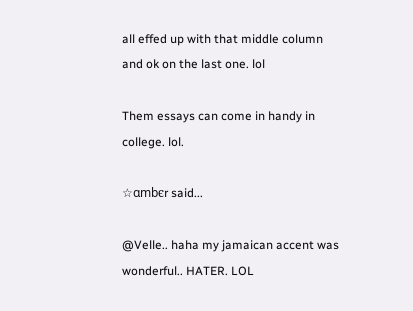all effed up with that middle column and ok on the last one. lol

Them essays can come in handy in college. lol.

☆αmbєr said...

@Velle.. haha my jamaican accent was wonderful.. HATER. LOL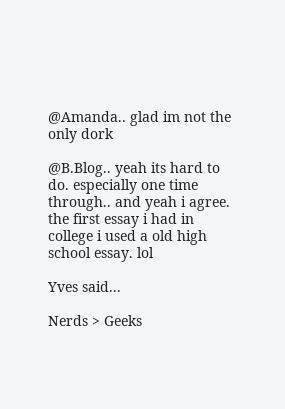@Amanda.. glad im not the only dork

@B.Blog.. yeah its hard to do. especially one time through.. and yeah i agree. the first essay i had in college i used a old high school essay. lol

Yves said...

Nerds > Geeks